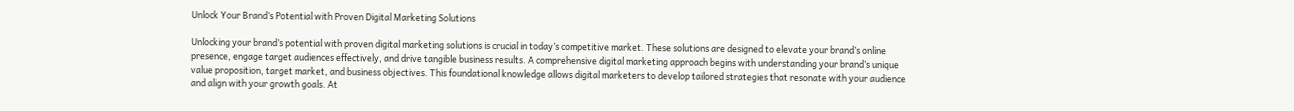Unlock Your Brand’s Potential with Proven Digital Marketing Solutions

Unlocking your brand’s potential with proven digital marketing solutions is crucial in today’s competitive market. These solutions are designed to elevate your brand’s online presence, engage target audiences effectively, and drive tangible business results. A comprehensive digital marketing approach begins with understanding your brand’s unique value proposition, target market, and business objectives. This foundational knowledge allows digital marketers to develop tailored strategies that resonate with your audience and align with your growth goals. At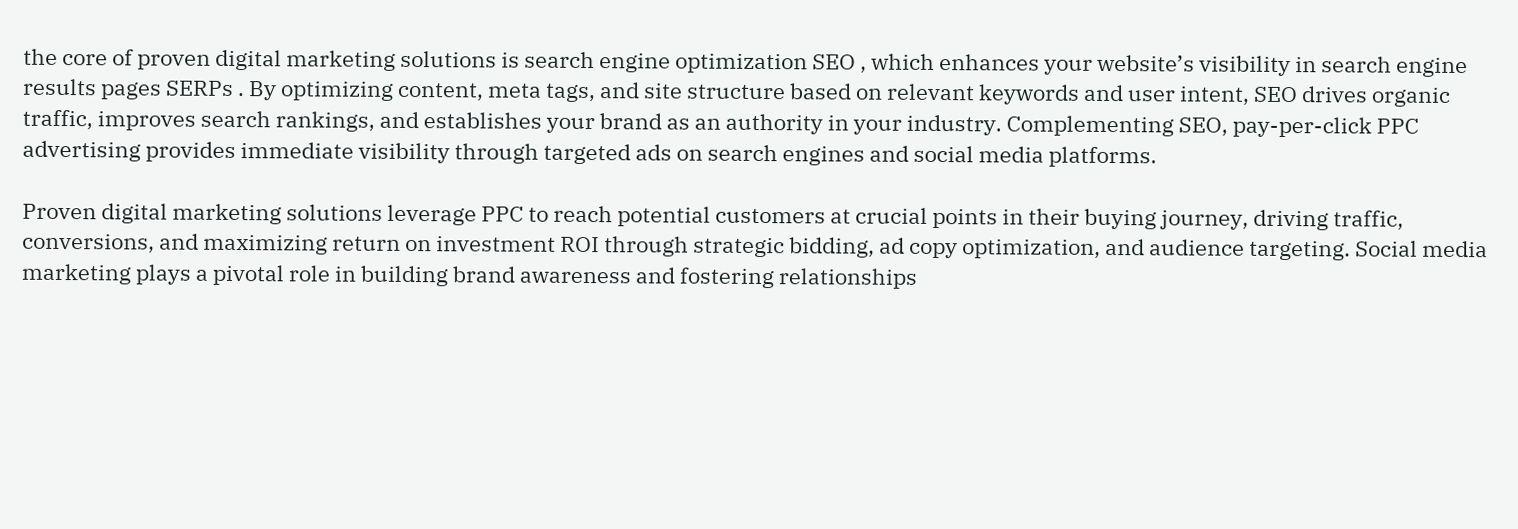the core of proven digital marketing solutions is search engine optimization SEO , which enhances your website’s visibility in search engine results pages SERPs . By optimizing content, meta tags, and site structure based on relevant keywords and user intent, SEO drives organic traffic, improves search rankings, and establishes your brand as an authority in your industry. Complementing SEO, pay-per-click PPC advertising provides immediate visibility through targeted ads on search engines and social media platforms.

Proven digital marketing solutions leverage PPC to reach potential customers at crucial points in their buying journey, driving traffic, conversions, and maximizing return on investment ROI through strategic bidding, ad copy optimization, and audience targeting. Social media marketing plays a pivotal role in building brand awareness and fostering relationships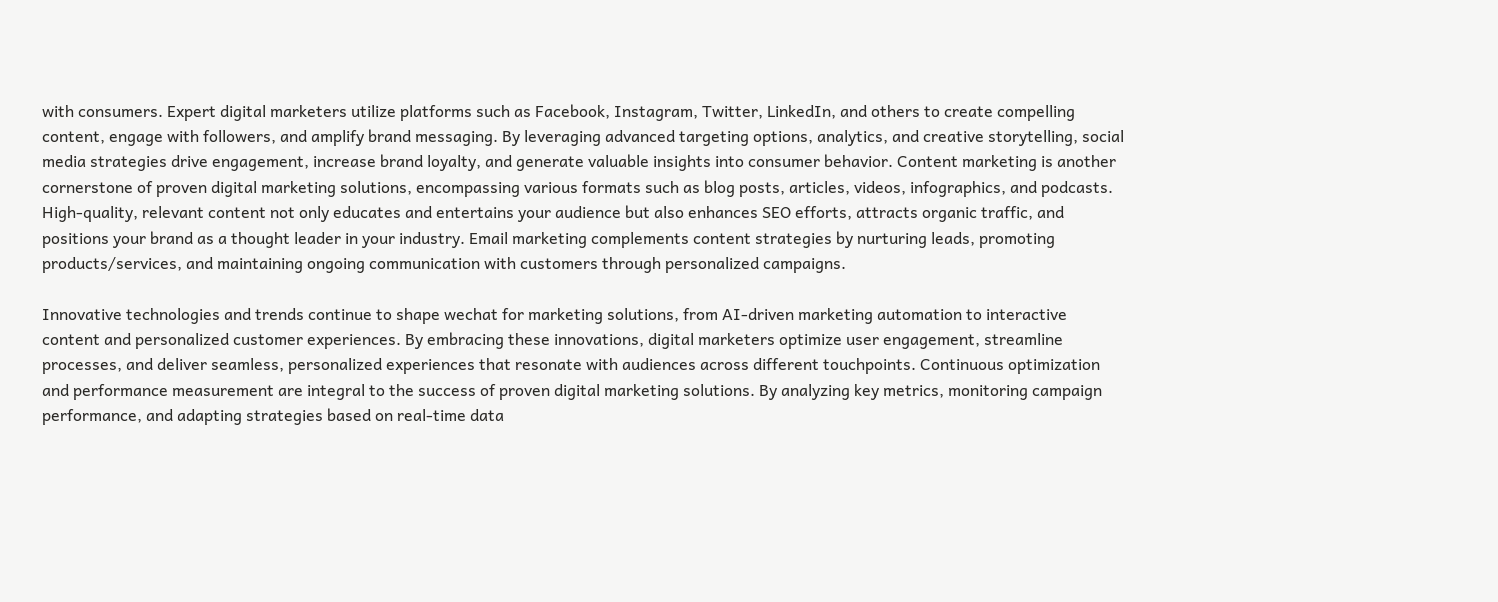with consumers. Expert digital marketers utilize platforms such as Facebook, Instagram, Twitter, LinkedIn, and others to create compelling content, engage with followers, and amplify brand messaging. By leveraging advanced targeting options, analytics, and creative storytelling, social media strategies drive engagement, increase brand loyalty, and generate valuable insights into consumer behavior. Content marketing is another cornerstone of proven digital marketing solutions, encompassing various formats such as blog posts, articles, videos, infographics, and podcasts. High-quality, relevant content not only educates and entertains your audience but also enhances SEO efforts, attracts organic traffic, and positions your brand as a thought leader in your industry. Email marketing complements content strategies by nurturing leads, promoting products/services, and maintaining ongoing communication with customers through personalized campaigns.

Innovative technologies and trends continue to shape wechat for marketing solutions, from AI-driven marketing automation to interactive content and personalized customer experiences. By embracing these innovations, digital marketers optimize user engagement, streamline processes, and deliver seamless, personalized experiences that resonate with audiences across different touchpoints. Continuous optimization and performance measurement are integral to the success of proven digital marketing solutions. By analyzing key metrics, monitoring campaign performance, and adapting strategies based on real-time data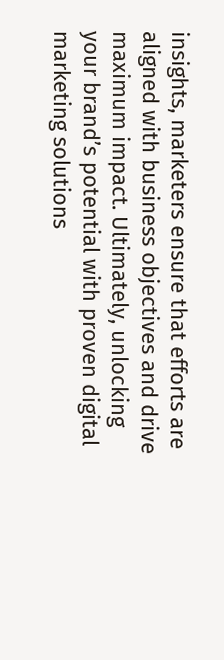insights, marketers ensure that efforts are aligned with business objectives and drive maximum impact. Ultimately, unlocking your brand’s potential with proven digital marketing solutions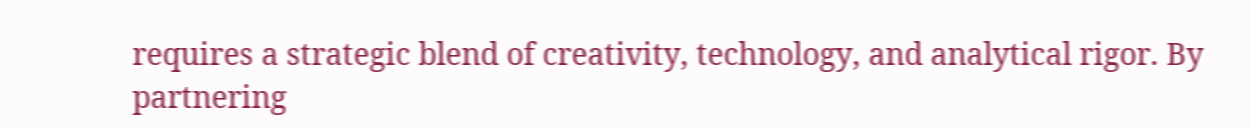requires a strategic blend of creativity, technology, and analytical rigor. By partnering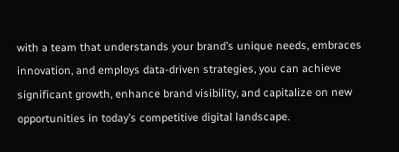with a team that understands your brand’s unique needs, embraces innovation, and employs data-driven strategies, you can achieve significant growth, enhance brand visibility, and capitalize on new opportunities in today’s competitive digital landscape.